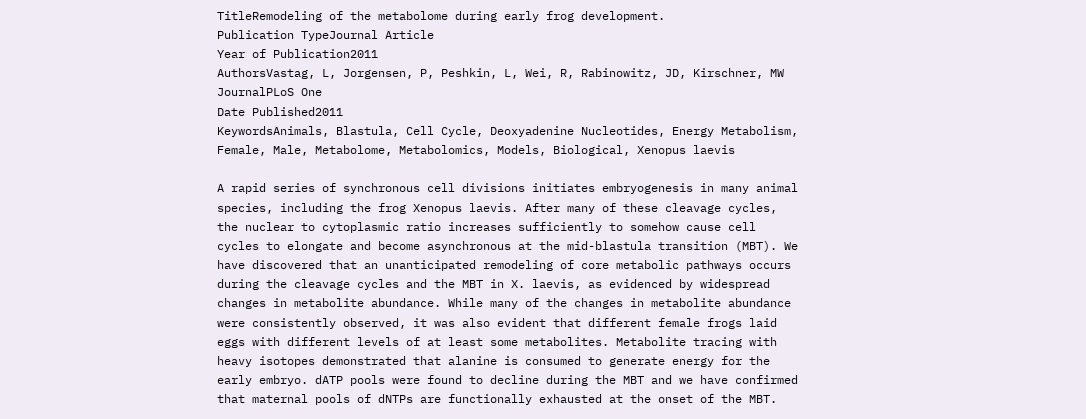TitleRemodeling of the metabolome during early frog development.
Publication TypeJournal Article
Year of Publication2011
AuthorsVastag, L, Jorgensen, P, Peshkin, L, Wei, R, Rabinowitz, JD, Kirschner, MW
JournalPLoS One
Date Published2011
KeywordsAnimals, Blastula, Cell Cycle, Deoxyadenine Nucleotides, Energy Metabolism, Female, Male, Metabolome, Metabolomics, Models, Biological, Xenopus laevis

A rapid series of synchronous cell divisions initiates embryogenesis in many animal species, including the frog Xenopus laevis. After many of these cleavage cycles, the nuclear to cytoplasmic ratio increases sufficiently to somehow cause cell cycles to elongate and become asynchronous at the mid-blastula transition (MBT). We have discovered that an unanticipated remodeling of core metabolic pathways occurs during the cleavage cycles and the MBT in X. laevis, as evidenced by widespread changes in metabolite abundance. While many of the changes in metabolite abundance were consistently observed, it was also evident that different female frogs laid eggs with different levels of at least some metabolites. Metabolite tracing with heavy isotopes demonstrated that alanine is consumed to generate energy for the early embryo. dATP pools were found to decline during the MBT and we have confirmed that maternal pools of dNTPs are functionally exhausted at the onset of the MBT.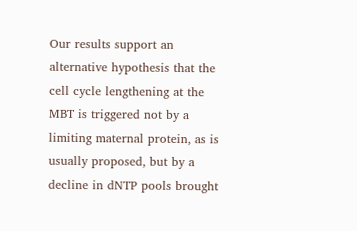Our results support an alternative hypothesis that the cell cycle lengthening at the MBT is triggered not by a limiting maternal protein, as is usually proposed, but by a decline in dNTP pools brought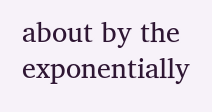about by the exponentially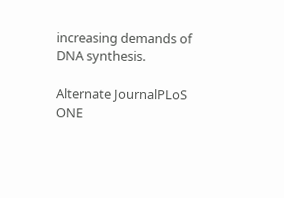increasing demands of DNA synthesis.

Alternate JournalPLoS ONE